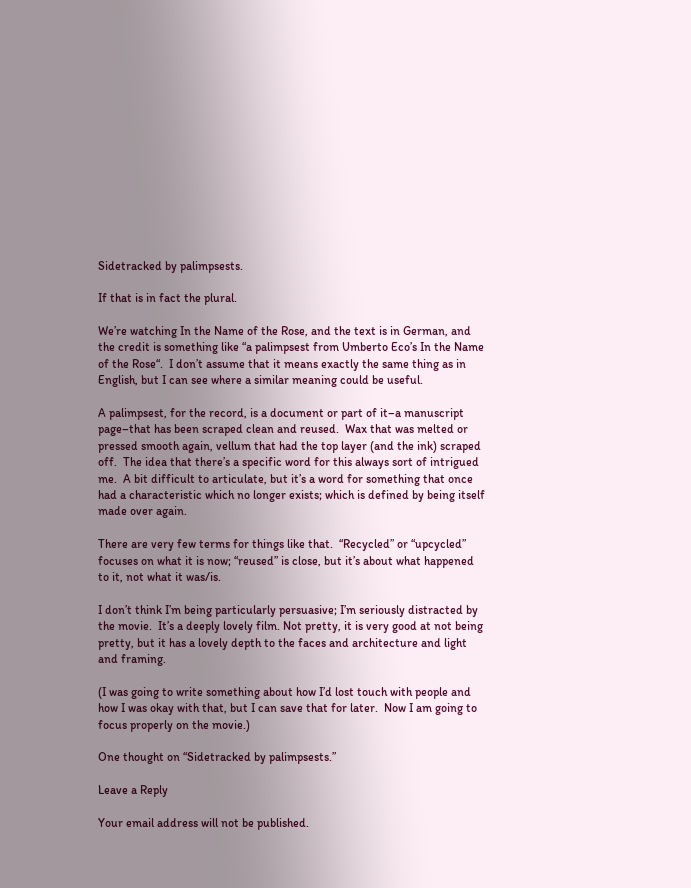Sidetracked by palimpsests.

If that is in fact the plural.

We’re watching In the Name of the Rose, and the text is in German, and the credit is something like “a palimpsest from Umberto Eco’s In the Name of the Rose“.  I don’t assume that it means exactly the same thing as in English, but I can see where a similar meaning could be useful.

A palimpsest, for the record, is a document or part of it–a manuscript page–that has been scraped clean and reused.  Wax that was melted or pressed smooth again, vellum that had the top layer (and the ink) scraped off.  The idea that there’s a specific word for this always sort of intrigued me.  A bit difficult to articulate, but it’s a word for something that once had a characteristic which no longer exists; which is defined by being itself made over again.

There are very few terms for things like that.  “Recycled” or “upcycled” focuses on what it is now; “reused” is close, but it’s about what happened to it, not what it was/is.

I don’t think I’m being particularly persuasive; I’m seriously distracted by the movie.  It’s a deeply lovely film. Not pretty, it is very good at not being pretty, but it has a lovely depth to the faces and architecture and light and framing.

(I was going to write something about how I’d lost touch with people and how I was okay with that, but I can save that for later.  Now I am going to focus properly on the movie.)

One thought on “Sidetracked by palimpsests.”

Leave a Reply

Your email address will not be published.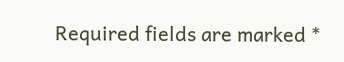Required fields are marked *